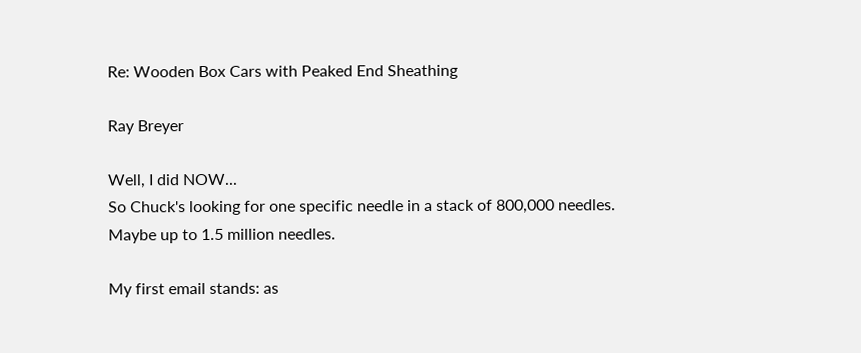Re: Wooden Box Cars with Peaked End Sheathing

Ray Breyer

Well, I did NOW...
So Chuck's looking for one specific needle in a stack of 800,000 needles. Maybe up to 1.5 million needles.

My first email stands: as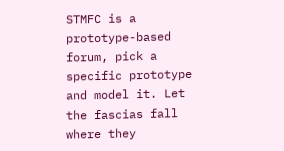STMFC is a prototype-based forum, pick a specific prototype and model it. Let the fascias fall where they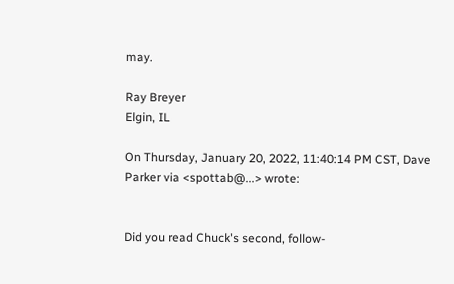may.

Ray Breyer
Elgin, IL

On Thursday, January 20, 2022, 11:40:14 PM CST, Dave Parker via <spottab@...> wrote:


Did you read Chuck's second, follow-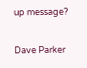up message?

Dave Parker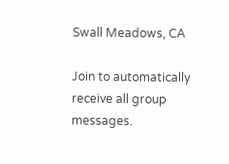Swall Meadows, CA

Join to automatically receive all group messages.